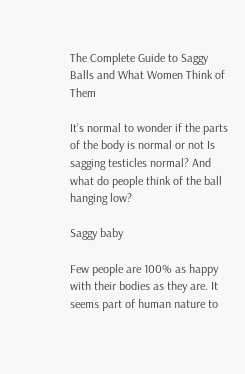The Complete Guide to Saggy Balls and What Women Think of Them

It’s normal to wonder if the parts of the body is normal or not Is sagging testicles normal? And what do people think of the ball hanging low?

Saggy baby

Few people are 100% as happy with their bodies as they are. It seems part of human nature to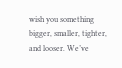wish you something bigger, smaller, tighter, and looser. We’ve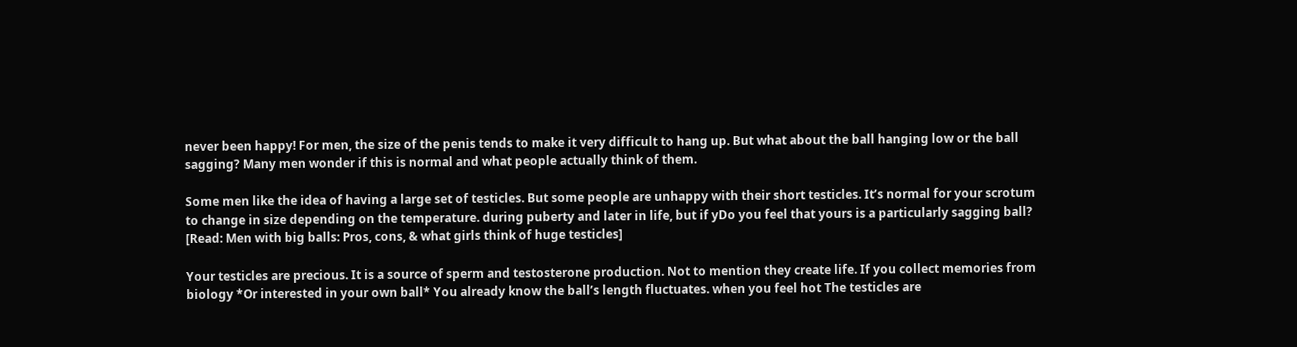never been happy! For men, the size of the penis tends to make it very difficult to hang up. But what about the ball hanging low or the ball sagging? Many men wonder if this is normal and what people actually think of them.

Some men like the idea of having a large set of testicles. But some people are unhappy with their short testicles. It’s normal for your scrotum to change in size depending on the temperature. during puberty and later in life, but if yDo you feel that yours is a particularly sagging ball? [Read: Men with big balls: Pros, cons, & what girls think of huge testicles]

Your testicles are precious. It is a source of sperm and testosterone production. Not to mention they create life. If you collect memories from biology *Or interested in your own ball* You already know the ball’s length fluctuates. when you feel hot The testicles are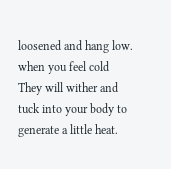loosened and hang low. when you feel cold They will wither and tuck into your body to generate a little heat.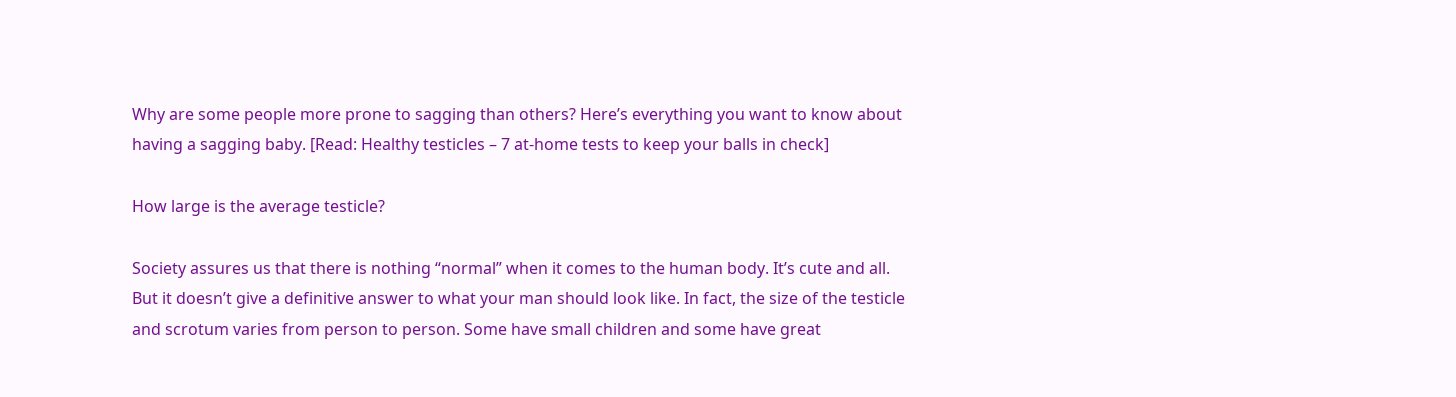Why are some people more prone to sagging than others? Here’s everything you want to know about having a sagging baby. [Read: Healthy testicles – 7 at-home tests to keep your balls in check]

How large is the average testicle?

Society assures us that there is nothing “normal” when it comes to the human body. It’s cute and all. But it doesn’t give a definitive answer to what your man should look like. In fact, the size of the testicle and scrotum varies from person to person. Some have small children and some have great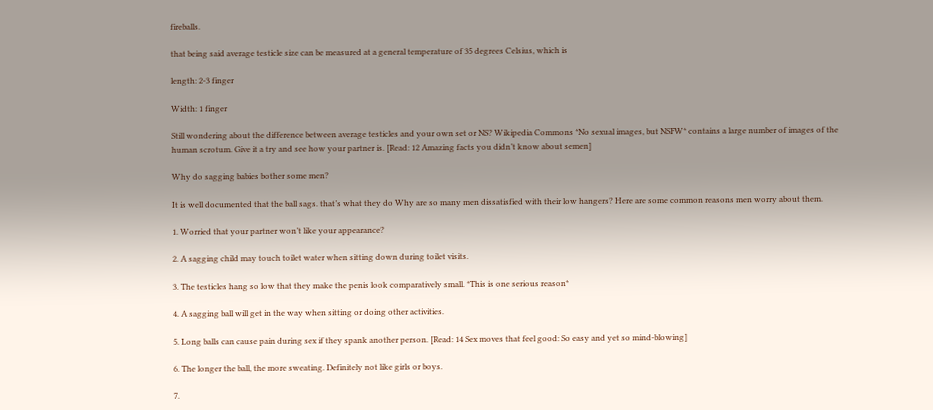fireballs.

that being said average testicle size can be measured at a general temperature of 35 degrees Celsius, which is

length: 2-3 finger

Width: 1 finger

Still wondering about the difference between average testicles and your own set or NS? Wikipedia Commons *No sexual images, but NSFW* contains a large number of images of the human scrotum. Give it a try and see how your partner is. [Read: 12 Amazing facts you didn’t know about semen]

Why do sagging babies bother some men?

It is well documented that the ball sags. that’s what they do Why are so many men dissatisfied with their low hangers? Here are some common reasons men worry about them.

1. Worried that your partner won’t like your appearance?

2. A sagging child may touch toilet water when sitting down during toilet visits.

3. The testicles hang so low that they make the penis look comparatively small. *This is one serious reason*

4. A sagging ball will get in the way when sitting or doing other activities.

5. Long balls can cause pain during sex if they spank another person. [Read: 14 Sex moves that feel good: So easy and yet so mind-blowing]

6. The longer the ball, the more sweating. Definitely not like girls or boys.

7.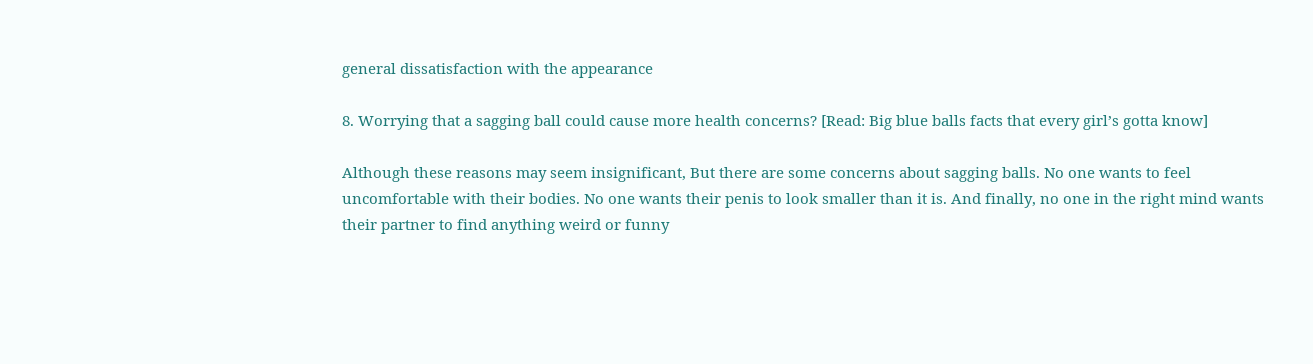general dissatisfaction with the appearance

8. Worrying that a sagging ball could cause more health concerns? [Read: Big blue balls facts that every girl’s gotta know]

Although these reasons may seem insignificant, But there are some concerns about sagging balls. No one wants to feel uncomfortable with their bodies. No one wants their penis to look smaller than it is. And finally, no one in the right mind wants their partner to find anything weird or funny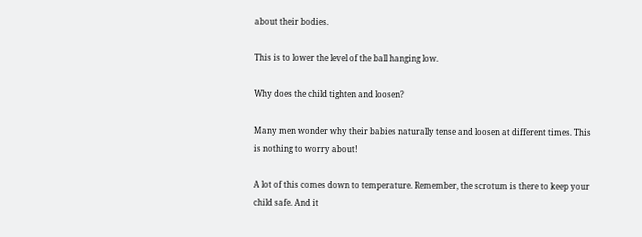about their bodies.

This is to lower the level of the ball hanging low.

Why does the child tighten and loosen?

Many men wonder why their babies naturally tense and loosen at different times. This is nothing to worry about!

A lot of this comes down to temperature. Remember, the scrotum is there to keep your child safe. And it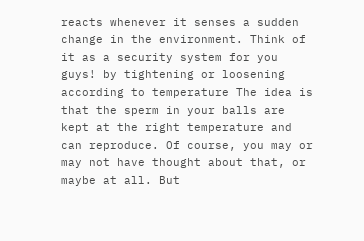reacts whenever it senses a sudden change in the environment. Think of it as a security system for you guys! by tightening or loosening according to temperature The idea is that the sperm in your balls are kept at the right temperature and can reproduce. Of course, you may or may not have thought about that, or maybe at all. But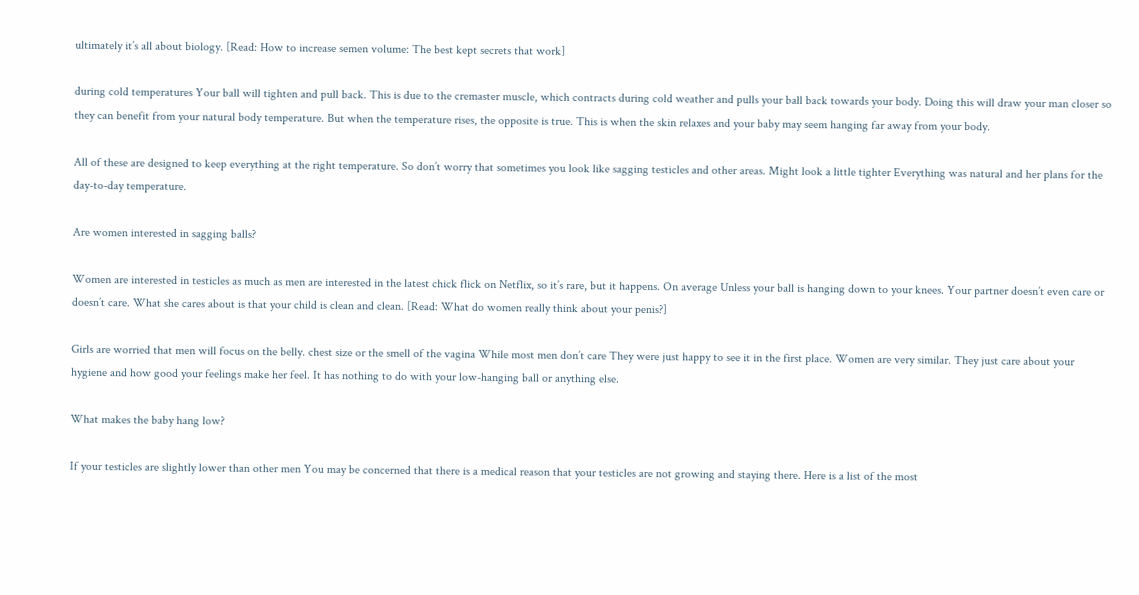ultimately it’s all about biology. [Read: How to increase semen volume: The best kept secrets that work]

during cold temperatures Your ball will tighten and pull back. This is due to the cremaster muscle, which contracts during cold weather and pulls your ball back towards your body. Doing this will draw your man closer so they can benefit from your natural body temperature. But when the temperature rises, the opposite is true. This is when the skin relaxes and your baby may seem hanging far away from your body.

All of these are designed to keep everything at the right temperature. So don’t worry that sometimes you look like sagging testicles and other areas. Might look a little tighter Everything was natural and her plans for the day-to-day temperature.

Are women interested in sagging balls?

Women are interested in testicles as much as men are interested in the latest chick flick on Netflix, so it’s rare, but it happens. On average Unless your ball is hanging down to your knees. Your partner doesn’t even care or doesn’t care. What she cares about is that your child is clean and clean. [Read: What do women really think about your penis?]

Girls are worried that men will focus on the belly. chest size or the smell of the vagina While most men don’t care They were just happy to see it in the first place. Women are very similar. They just care about your hygiene and how good your feelings make her feel. It has nothing to do with your low-hanging ball or anything else.

What makes the baby hang low?

If your testicles are slightly lower than other men You may be concerned that there is a medical reason that your testicles are not growing and staying there. Here is a list of the most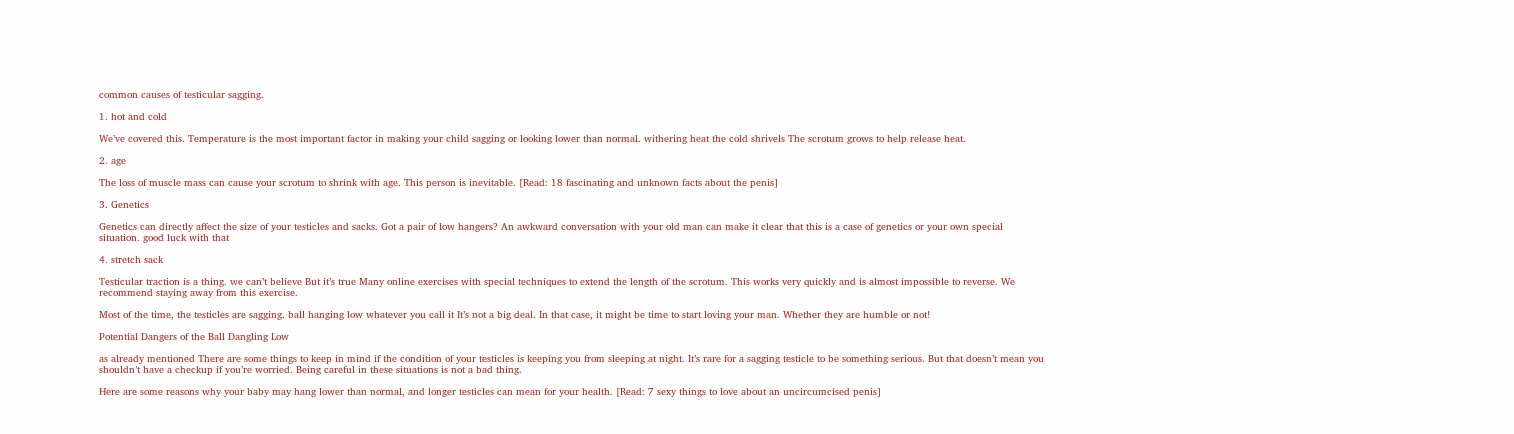common causes of testicular sagging.

1. hot and cold

We’ve covered this. Temperature is the most important factor in making your child sagging or looking lower than normal. withering heat the cold shrivels The scrotum grows to help release heat.

2. age

The loss of muscle mass can cause your scrotum to shrink with age. This person is inevitable. [Read: 18 fascinating and unknown facts about the penis]

3. Genetics

Genetics can directly affect the size of your testicles and sacks. Got a pair of low hangers? An awkward conversation with your old man can make it clear that this is a case of genetics or your own special situation. good luck with that

4. stretch sack

Testicular traction is a thing. we can’t believe But it’s true Many online exercises with special techniques to extend the length of the scrotum. This works very quickly and is almost impossible to reverse. We recommend staying away from this exercise.

Most of the time, the testicles are sagging. ball hanging low whatever you call it It’s not a big deal. In that case, it might be time to start loving your man. Whether they are humble or not!

Potential Dangers of the Ball Dangling Low

as already mentioned There are some things to keep in mind if the condition of your testicles is keeping you from sleeping at night. It’s rare for a sagging testicle to be something serious. But that doesn’t mean you shouldn’t have a checkup if you’re worried. Being careful in these situations is not a bad thing.

Here are some reasons why your baby may hang lower than normal, and longer testicles can mean for your health. [Read: 7 sexy things to love about an uncircumcised penis]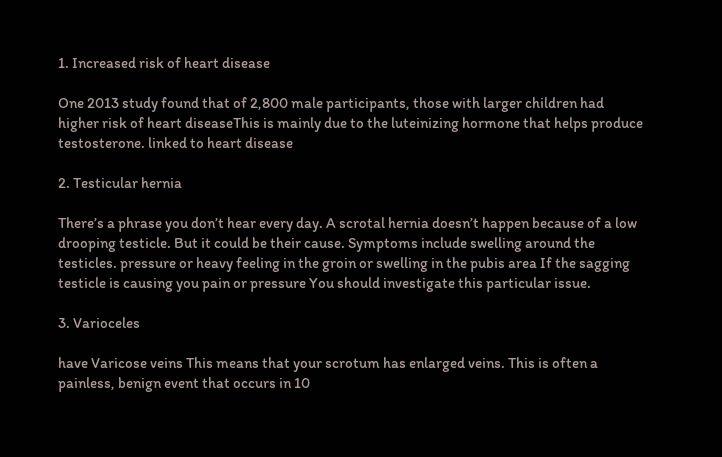1. Increased risk of heart disease

One 2013 study found that of 2,800 male participants, those with larger children had higher risk of heart diseaseThis is mainly due to the luteinizing hormone that helps produce testosterone. linked to heart disease

2. Testicular hernia

There’s a phrase you don’t hear every day. A scrotal hernia doesn’t happen because of a low drooping testicle. But it could be their cause. Symptoms include swelling around the testicles. pressure or heavy feeling in the groin or swelling in the pubis area If the sagging testicle is causing you pain or pressure You should investigate this particular issue.

3. Varioceles

have Varicose veins This means that your scrotum has enlarged veins. This is often a painless, benign event that occurs in 10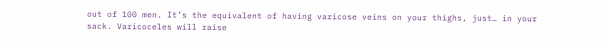out of 100 men. It’s the equivalent of having varicose veins on your thighs, just… in your sack. Varicoceles will raise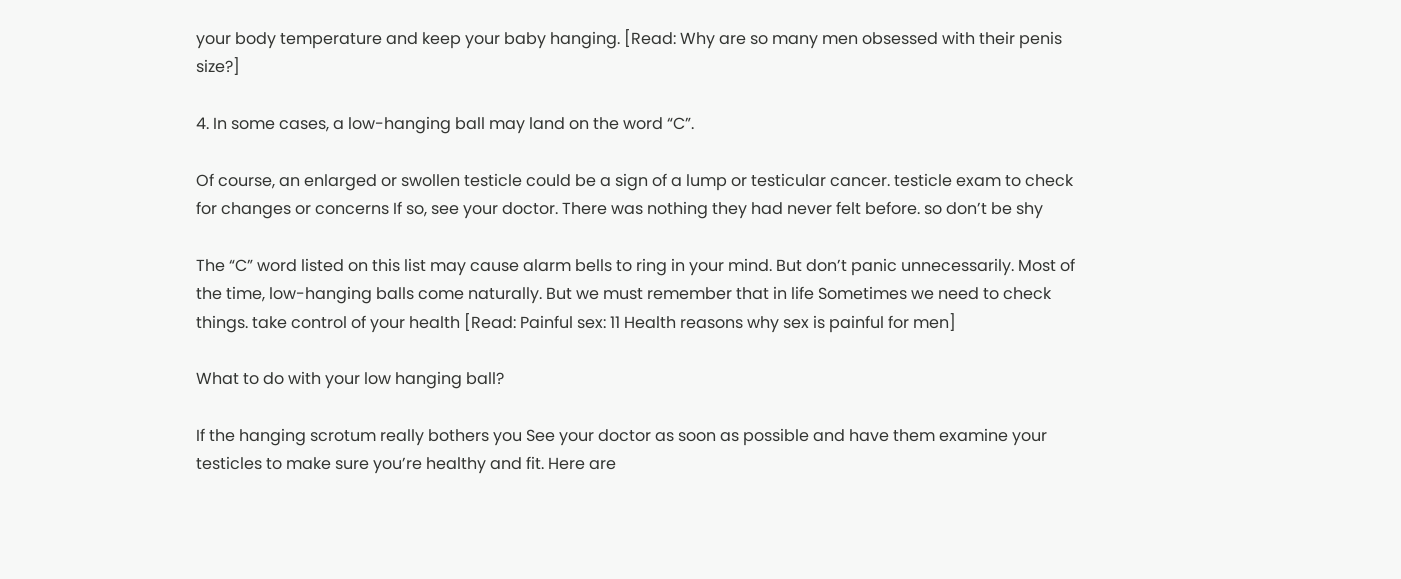your body temperature and keep your baby hanging. [Read: Why are so many men obsessed with their penis size?]

4. In some cases, a low-hanging ball may land on the word “C”.

Of course, an enlarged or swollen testicle could be a sign of a lump or testicular cancer. testicle exam to check for changes or concerns If so, see your doctor. There was nothing they had never felt before. so don’t be shy

The “C” word listed on this list may cause alarm bells to ring in your mind. But don’t panic unnecessarily. Most of the time, low-hanging balls come naturally. But we must remember that in life Sometimes we need to check things. take control of your health [Read: Painful sex: 11 Health reasons why sex is painful for men]

What to do with your low hanging ball?

If the hanging scrotum really bothers you See your doctor as soon as possible and have them examine your testicles to make sure you’re healthy and fit. Here are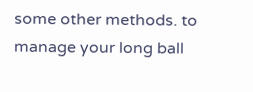some other methods. to manage your long ball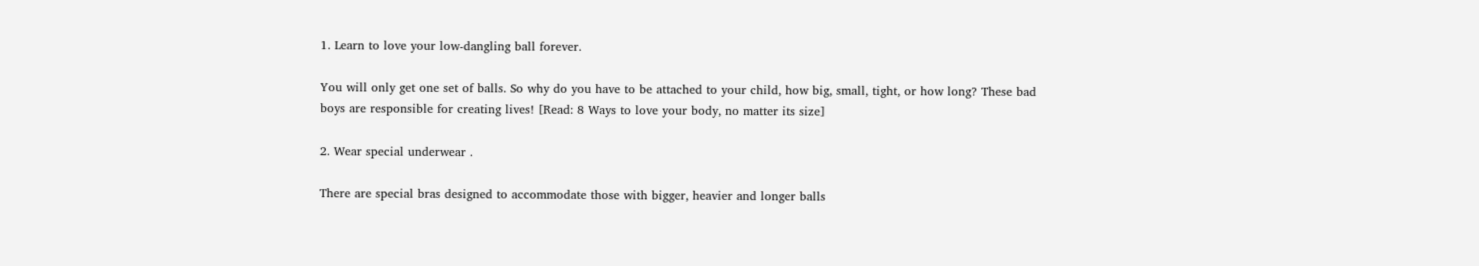1. Learn to love your low-dangling ball forever.

You will only get one set of balls. So why do you have to be attached to your child, how big, small, tight, or how long? These bad boys are responsible for creating lives! [Read: 8 Ways to love your body, no matter its size]

2. Wear special underwear .

There are special bras designed to accommodate those with bigger, heavier and longer balls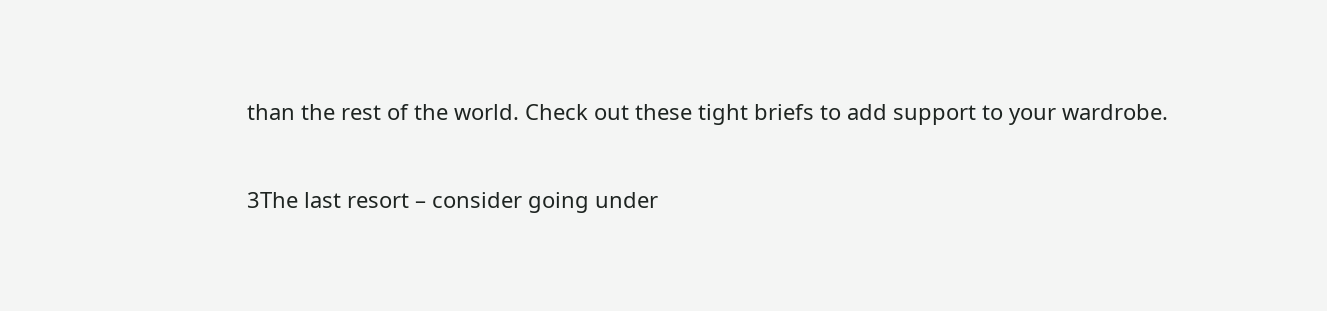than the rest of the world. Check out these tight briefs to add support to your wardrobe.

3The last resort – consider going under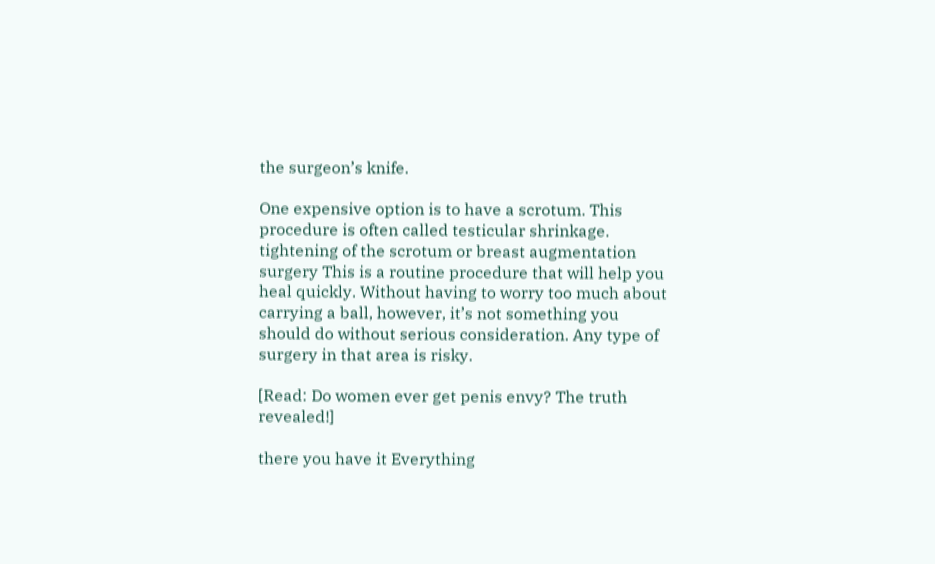the surgeon’s knife.

One expensive option is to have a scrotum. This procedure is often called testicular shrinkage. tightening of the scrotum or breast augmentation surgery This is a routine procedure that will help you heal quickly. Without having to worry too much about carrying a ball, however, it’s not something you should do without serious consideration. Any type of surgery in that area is risky.

[Read: Do women ever get penis envy? The truth revealed!]

there you have it Everything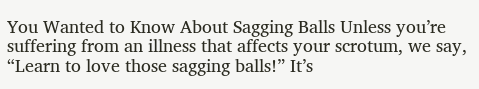You Wanted to Know About Sagging Balls Unless you’re suffering from an illness that affects your scrotum, we say, “Learn to love those sagging balls!” It’s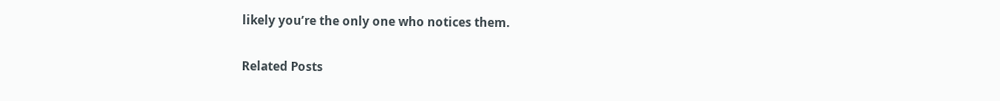likely you’re the only one who notices them.

Related Posts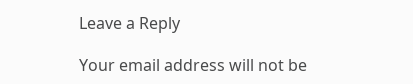Leave a Reply

Your email address will not be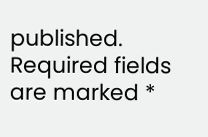published. Required fields are marked *